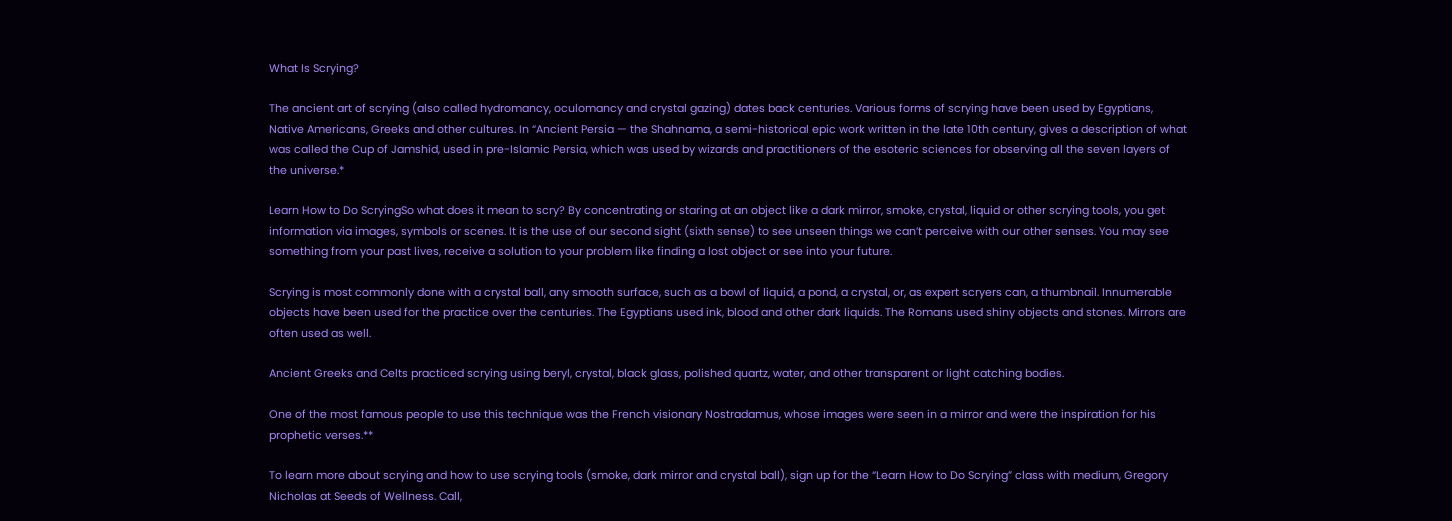What Is Scrying?

The ancient art of scrying (also called hydromancy, oculomancy and crystal gazing) dates back centuries. Various forms of scrying have been used by Egyptians, Native Americans, Greeks and other cultures. In “Ancient Persia — the Shahnama, a semi-historical epic work written in the late 10th century, gives a description of what was called the Cup of Jamshid, used in pre-Islamic Persia, which was used by wizards and practitioners of the esoteric sciences for observing all the seven layers of the universe.*

Learn How to Do ScryingSo what does it mean to scry? By concentrating or staring at an object like a dark mirror, smoke, crystal, liquid or other scrying tools, you get information via images, symbols or scenes. It is the use of our second sight (sixth sense) to see unseen things we can’t perceive with our other senses. You may see something from your past lives, receive a solution to your problem like finding a lost object or see into your future.

Scrying is most commonly done with a crystal ball, any smooth surface, such as a bowl of liquid, a pond, a crystal, or, as expert scryers can, a thumbnail. Innumerable objects have been used for the practice over the centuries. The Egyptians used ink, blood and other dark liquids. The Romans used shiny objects and stones. Mirrors are often used as well.

Ancient Greeks and Celts practiced scrying using beryl, crystal, black glass, polished quartz, water, and other transparent or light catching bodies.

One of the most famous people to use this technique was the French visionary Nostradamus, whose images were seen in a mirror and were the inspiration for his prophetic verses.**

To learn more about scrying and how to use scrying tools (smoke, dark mirror and crystal ball), sign up for the “Learn How to Do Scrying” class with medium, Gregory Nicholas at Seeds of Wellness. Call,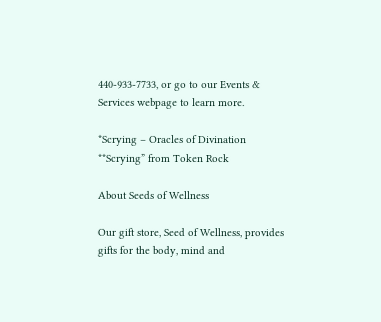440-933-7733, or go to our Events & Services webpage to learn more.

*Scrying – Oracles of Divination
**Scrying” from Token Rock

About Seeds of Wellness

Our gift store, Seed of Wellness, provides gifts for the body, mind and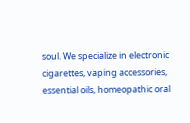soul. We specialize in electronic cigarettes, vaping accessories, essential oils, homeopathic oral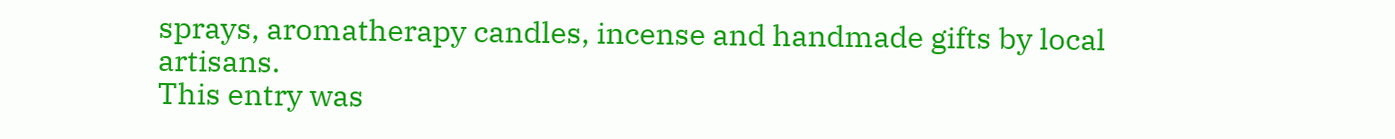sprays, aromatherapy candles, incense and handmade gifts by local artisans.
This entry was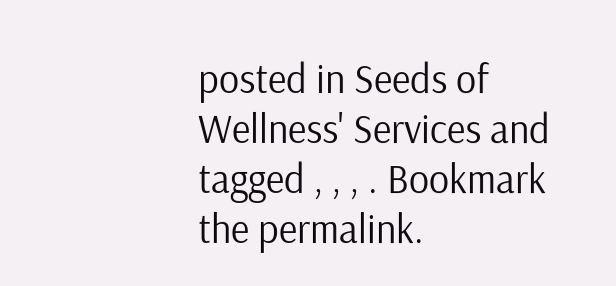posted in Seeds of Wellness' Services and tagged , , , . Bookmark the permalink.